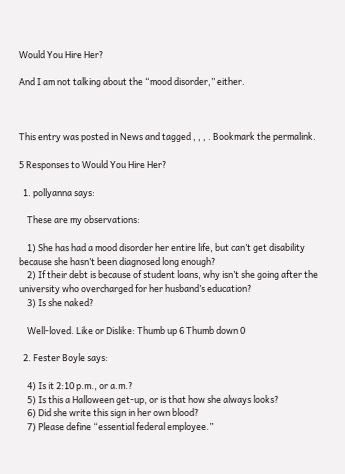Would You Hire Her?

And I am not talking about the “mood disorder,” either.



This entry was posted in News and tagged , , , . Bookmark the permalink.

5 Responses to Would You Hire Her?

  1. pollyanna says:

    These are my observations:

    1) She has had a mood disorder her entire life, but can’t get disability because she hasn’t been diagnosed long enough?
    2) If their debt is because of student loans, why isn’t she going after the university who overcharged for her husband’s education?
    3) Is she naked?

    Well-loved. Like or Dislike: Thumb up 6 Thumb down 0

  2. Fester Boyle says:

    4) Is it 2:10 p.m., or a.m.?
    5) Is this a Halloween get-up, or is that how she always looks?
    6) Did she write this sign in her own blood?
    7) Please define “essential federal employee.”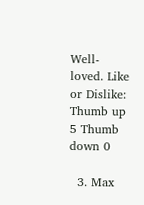Well-loved. Like or Dislike: Thumb up 5 Thumb down 0

  3. Max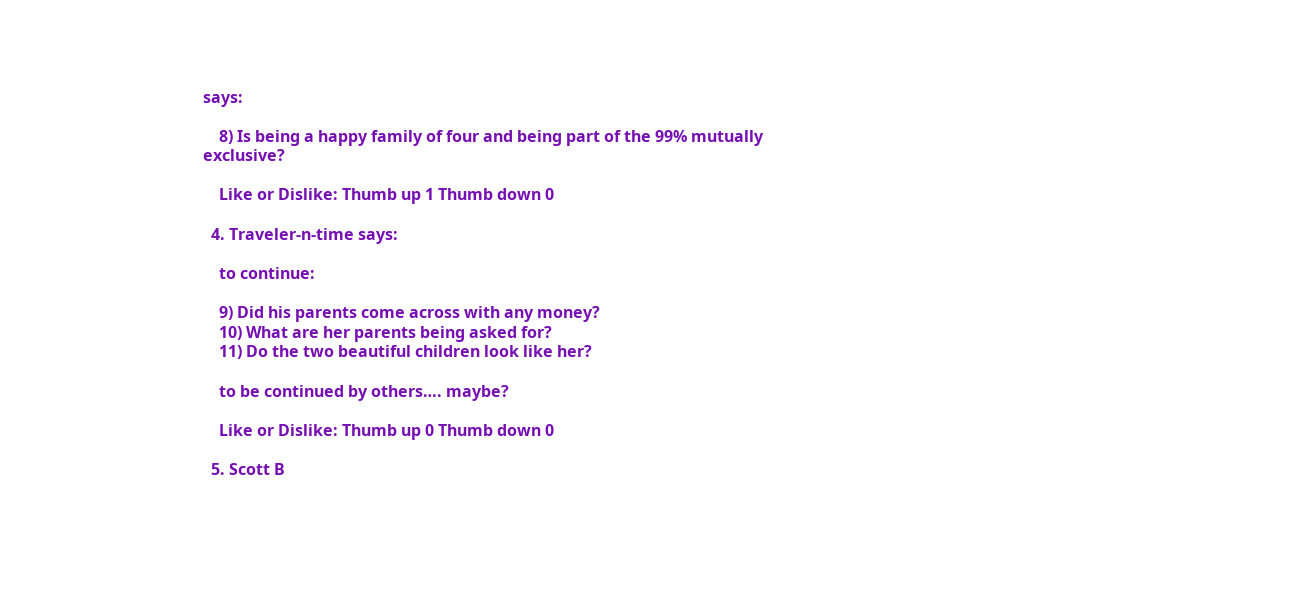says:

    8) Is being a happy family of four and being part of the 99% mutually exclusive?

    Like or Dislike: Thumb up 1 Thumb down 0

  4. Traveler-n-time says:

    to continue:

    9) Did his parents come across with any money?
    10) What are her parents being asked for?
    11) Do the two beautiful children look like her?

    to be continued by others…. maybe?

    Like or Dislike: Thumb up 0 Thumb down 0

  5. Scott B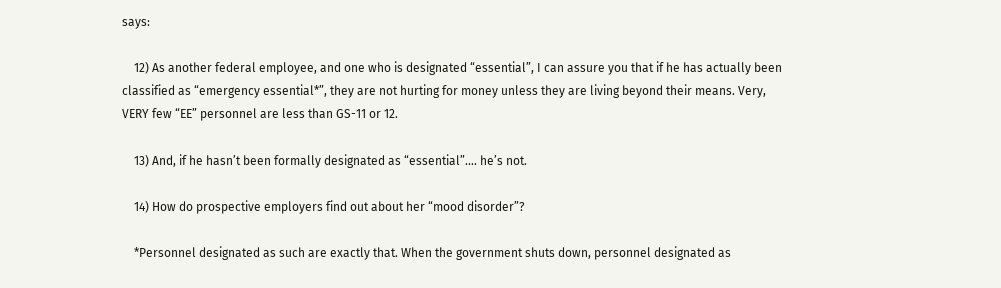says:

    12) As another federal employee, and one who is designated “essential”, I can assure you that if he has actually been classified as “emergency essential*”, they are not hurting for money unless they are living beyond their means. Very, VERY few “EE” personnel are less than GS-11 or 12.

    13) And, if he hasn’t been formally designated as “essential”…. he’s not.

    14) How do prospective employers find out about her “mood disorder”?

    *Personnel designated as such are exactly that. When the government shuts down, personnel designated as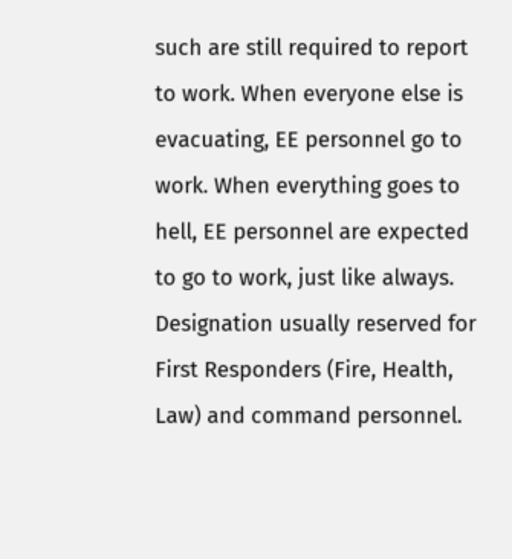such are still required to report to work. When everyone else is evacuating, EE personnel go to work. When everything goes to hell, EE personnel are expected to go to work, just like always. Designation usually reserved for First Responders (Fire, Health, Law) and command personnel.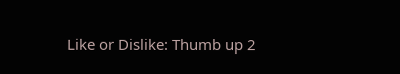Like or Dislike: Thumb up 2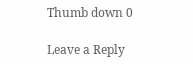Thumb down 0

Leave a Reply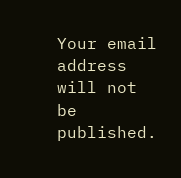Your email address will not be published.